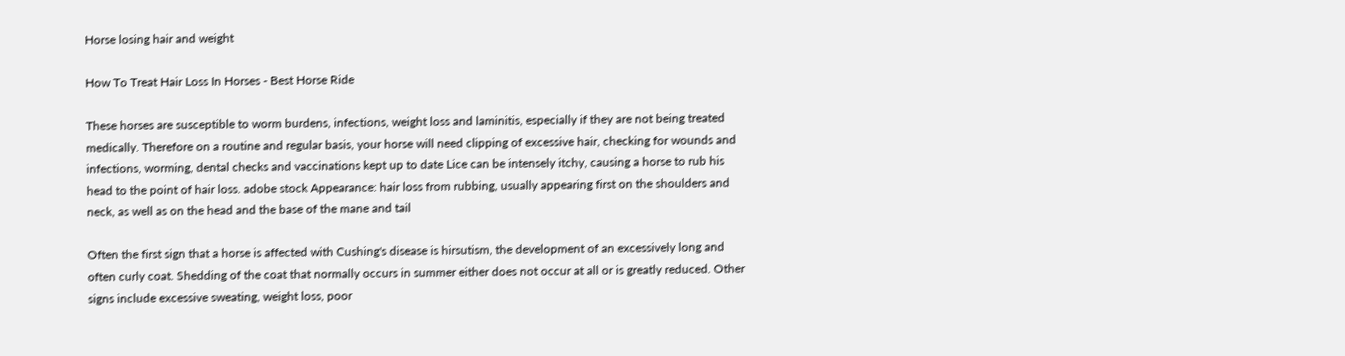Horse losing hair and weight

How To Treat Hair Loss In Horses - Best Horse Ride

These horses are susceptible to worm burdens, infections, weight loss and laminitis, especially if they are not being treated medically. Therefore on a routine and regular basis, your horse will need clipping of excessive hair, checking for wounds and infections, worming, dental checks and vaccinations kept up to date Lice can be intensely itchy, causing a horse to rub his head to the point of hair loss. adobe stock Appearance: hair loss from rubbing, usually appearing first on the shoulders and neck, as well as on the head and the base of the mane and tail

Often the first sign that a horse is affected with Cushing's disease is hirsutism, the development of an excessively long and often curly coat. Shedding of the coat that normally occurs in summer either does not occur at all or is greatly reduced. Other signs include excessive sweating, weight loss, poor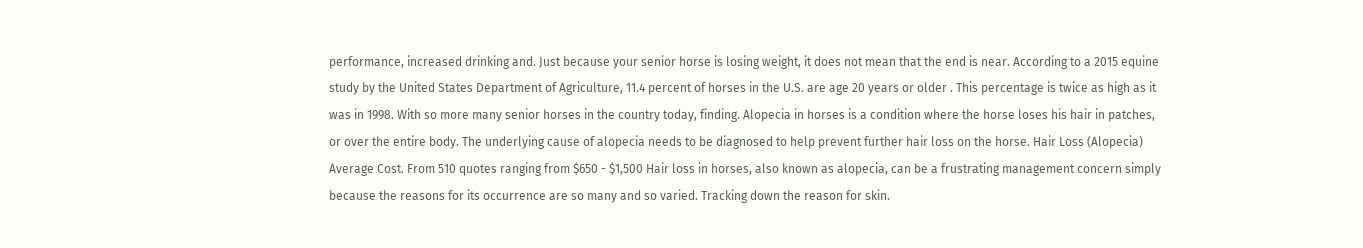performance, increased drinking and. Just because your senior horse is losing weight, it does not mean that the end is near. According to a 2015 equine study by the United States Department of Agriculture, 11.4 percent of horses in the U.S. are age 20 years or older . This percentage is twice as high as it was in 1998. With so more many senior horses in the country today, finding. Alopecia in horses is a condition where the horse loses his hair in patches, or over the entire body. The underlying cause of alopecia needs to be diagnosed to help prevent further hair loss on the horse. Hair Loss (Alopecia) Average Cost. From 510 quotes ranging from $650 - $1,500 Hair loss in horses, also known as alopecia, can be a frustrating management concern simply because the reasons for its occurrence are so many and so varied. Tracking down the reason for skin.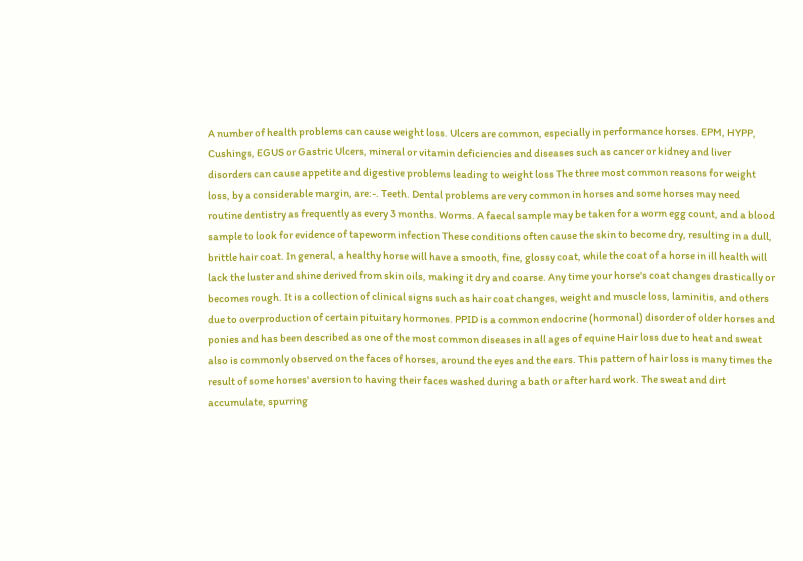A number of health problems can cause weight loss. Ulcers are common, especially in performance horses. EPM, HYPP, Cushings, EGUS or Gastric Ulcers, mineral or vitamin deficiencies and diseases such as cancer or kidney and liver disorders can cause appetite and digestive problems leading to weight loss The three most common reasons for weight loss, by a considerable margin, are:-. Teeth. Dental problems are very common in horses and some horses may need routine dentistry as frequently as every 3 months. Worms. A faecal sample may be taken for a worm egg count, and a blood sample to look for evidence of tapeworm infection These conditions often cause the skin to become dry, resulting in a dull, brittle hair coat. In general, a healthy horse will have a smooth, fine, glossy coat, while the coat of a horse in ill health will lack the luster and shine derived from skin oils, making it dry and coarse. Any time your horse's coat changes drastically or becomes rough. It is a collection of clinical signs such as hair coat changes, weight and muscle loss, laminitis, and others due to overproduction of certain pituitary hormones. PPID is a common endocrine (hormonal) disorder of older horses and ponies and has been described as one of the most common diseases in all ages of equine Hair loss due to heat and sweat also is commonly observed on the faces of horses, around the eyes and the ears. This pattern of hair loss is many times the result of some horses' aversion to having their faces washed during a bath or after hard work. The sweat and dirt accumulate, spurring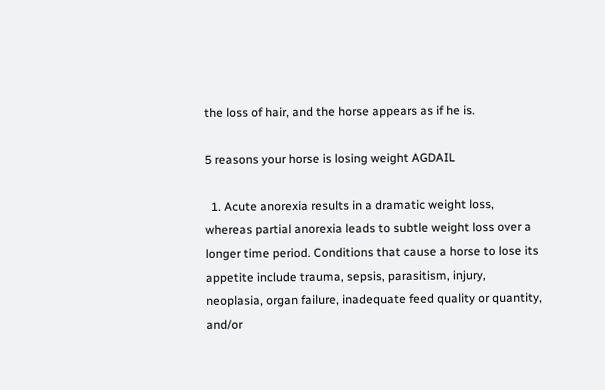the loss of hair, and the horse appears as if he is.

5 reasons your horse is losing weight AGDAIL

  1. Acute anorexia results in a dramatic weight loss, whereas partial anorexia leads to subtle weight loss over a longer time period. Conditions that cause a horse to lose its appetite include trauma, sepsis, parasitism, injury, neoplasia, organ failure, inadequate feed quality or quantity, and/or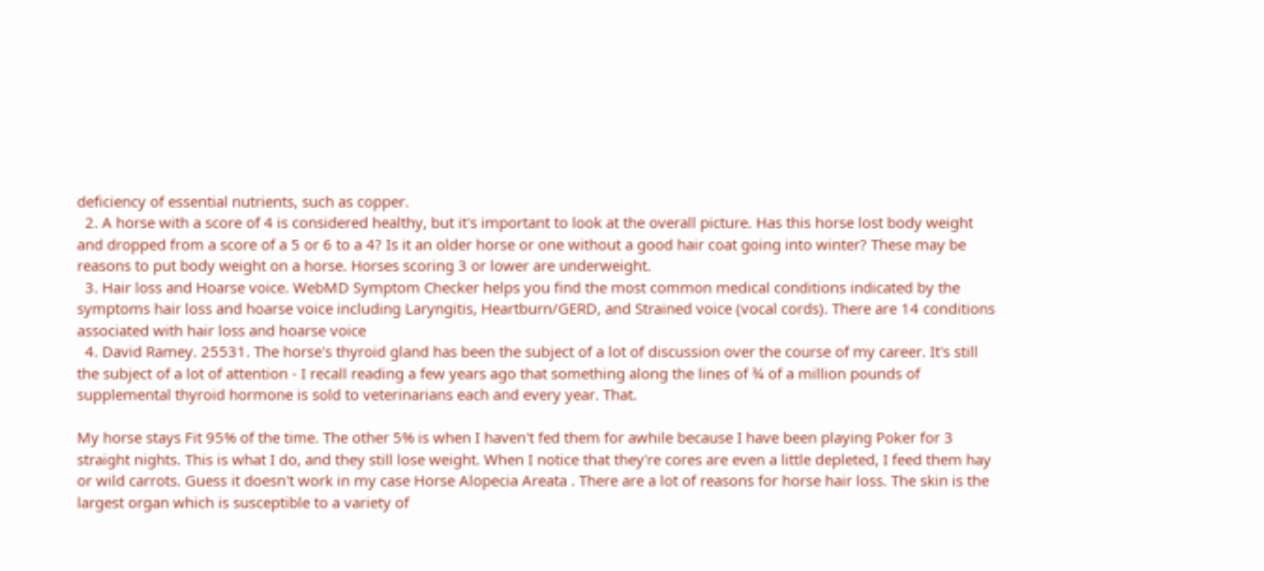deficiency of essential nutrients, such as copper.
  2. A horse with a score of 4 is considered healthy, but it's important to look at the overall picture. Has this horse lost body weight and dropped from a score of a 5 or 6 to a 4? Is it an older horse or one without a good hair coat going into winter? These may be reasons to put body weight on a horse. Horses scoring 3 or lower are underweight.
  3. Hair loss and Hoarse voice. WebMD Symptom Checker helps you find the most common medical conditions indicated by the symptoms hair loss and hoarse voice including Laryngitis, Heartburn/GERD, and Strained voice (vocal cords). There are 14 conditions associated with hair loss and hoarse voice
  4. David Ramey. 25531. The horse's thyroid gland has been the subject of a lot of discussion over the course of my career. It's still the subject of a lot of attention - I recall reading a few years ago that something along the lines of ¾ of a million pounds of supplemental thyroid hormone is sold to veterinarians each and every year. That.

My horse stays Fit 95% of the time. The other 5% is when I haven't fed them for awhile because I have been playing Poker for 3 straight nights. This is what I do, and they still lose weight. When I notice that they're cores are even a little depleted, I feed them hay or wild carrots. Guess it doesn't work in my case Horse Alopecia Areata . There are a lot of reasons for horse hair loss. The skin is the largest organ which is susceptible to a variety of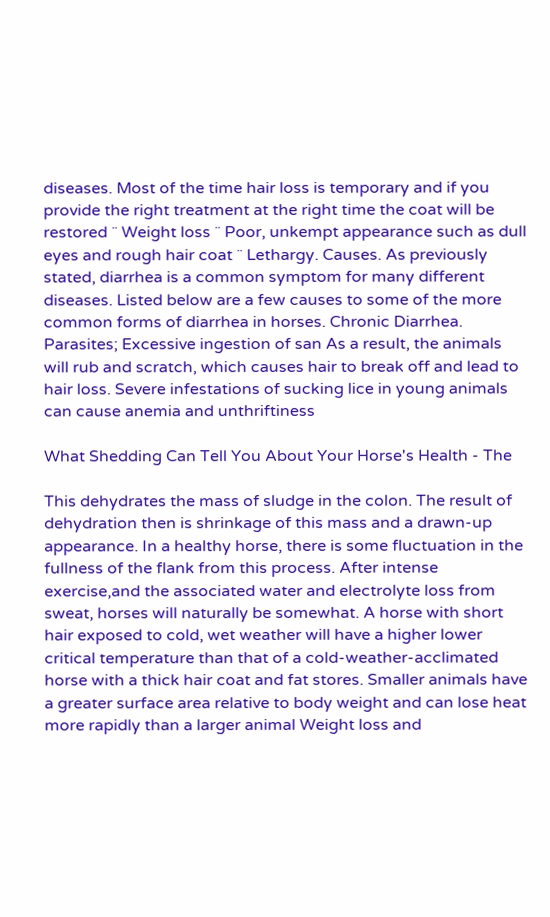diseases. Most of the time hair loss is temporary and if you provide the right treatment at the right time the coat will be restored ¨ Weight loss ¨ Poor, unkempt appearance such as dull eyes and rough hair coat ¨ Lethargy. Causes. As previously stated, diarrhea is a common symptom for many different diseases. Listed below are a few causes to some of the more common forms of diarrhea in horses. Chronic Diarrhea. Parasites; Excessive ingestion of san As a result, the animals will rub and scratch, which causes hair to break off and lead to hair loss. Severe infestations of sucking lice in young animals can cause anemia and unthriftiness

What Shedding Can Tell You About Your Horse's Health - The

This dehydrates the mass of sludge in the colon. The result of dehydration then is shrinkage of this mass and a drawn-up appearance. In a healthy horse, there is some fluctuation in the fullness of the flank from this process. After intense exercise,and the associated water and electrolyte loss from sweat, horses will naturally be somewhat. A horse with short hair exposed to cold, wet weather will have a higher lower critical temperature than that of a cold-weather-acclimated horse with a thick hair coat and fat stores. Smaller animals have a greater surface area relative to body weight and can lose heat more rapidly than a larger animal Weight loss and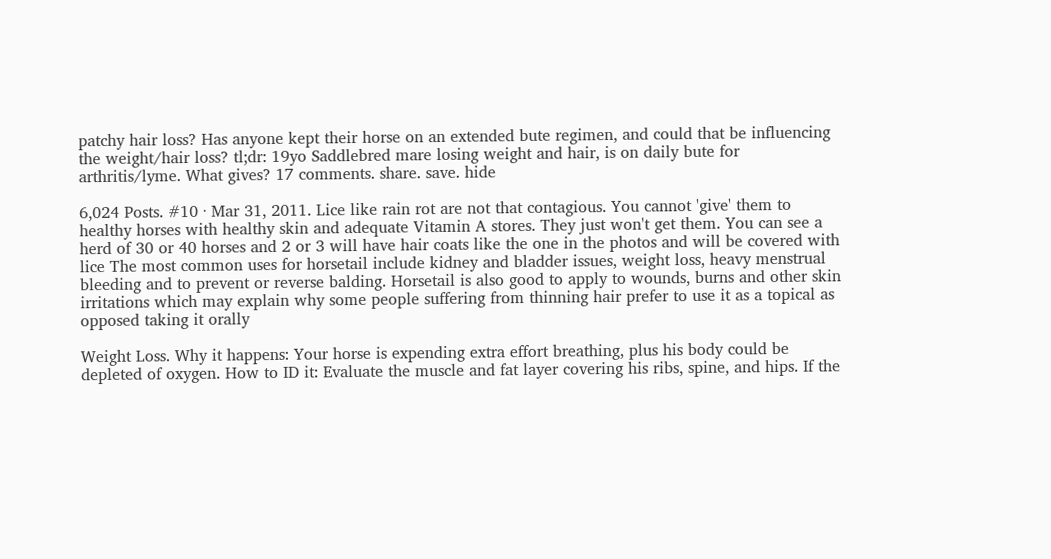patchy hair loss? Has anyone kept their horse on an extended bute regimen, and could that be influencing the weight/hair loss? tl;dr: 19yo Saddlebred mare losing weight and hair, is on daily bute for arthritis/lyme. What gives? 17 comments. share. save. hide

6,024 Posts. #10 · Mar 31, 2011. Lice like rain rot are not that contagious. You cannot 'give' them to healthy horses with healthy skin and adequate Vitamin A stores. They just won't get them. You can see a herd of 30 or 40 horses and 2 or 3 will have hair coats like the one in the photos and will be covered with lice The most common uses for horsetail include kidney and bladder issues, weight loss, heavy menstrual bleeding and to prevent or reverse balding. Horsetail is also good to apply to wounds, burns and other skin irritations which may explain why some people suffering from thinning hair prefer to use it as a topical as opposed taking it orally

Weight Loss. Why it happens: Your horse is expending extra effort breathing, plus his body could be depleted of oxygen. How to ID it: Evaluate the muscle and fat layer covering his ribs, spine, and hips. If the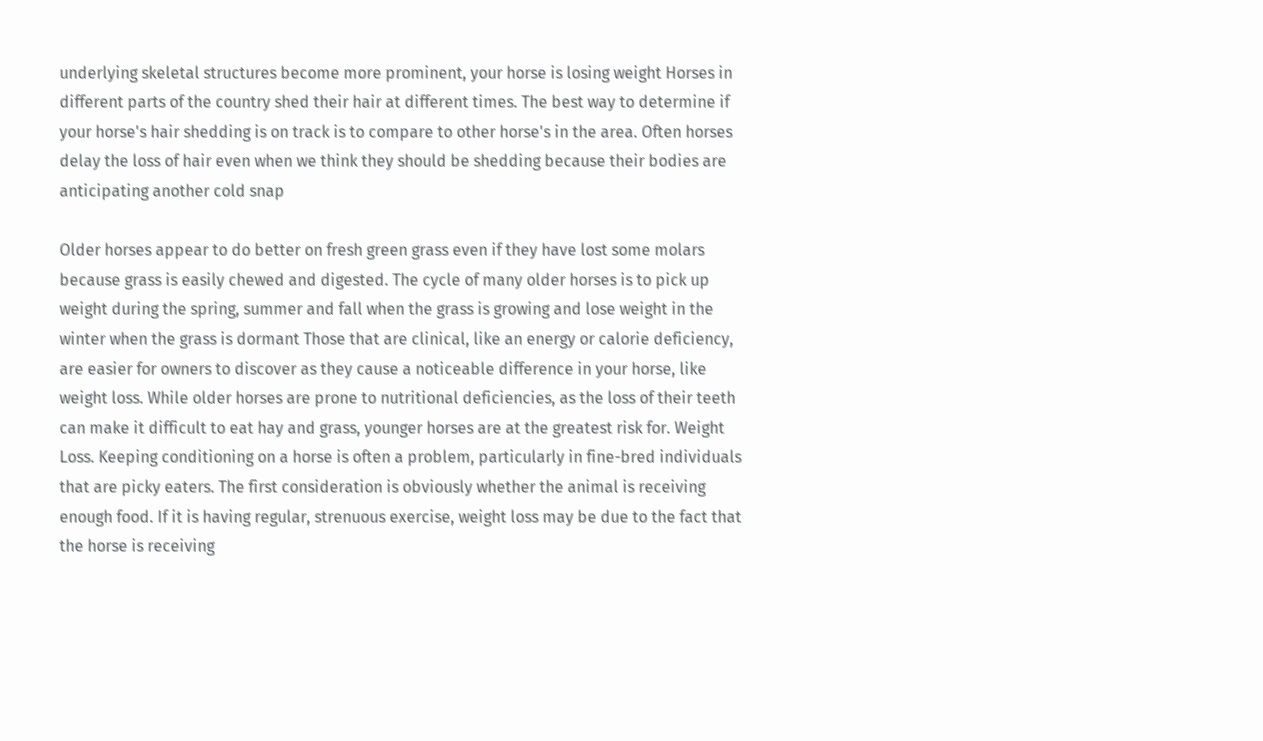underlying skeletal structures become more prominent, your horse is losing weight Horses in different parts of the country shed their hair at different times. The best way to determine if your horse's hair shedding is on track is to compare to other horse's in the area. Often horses delay the loss of hair even when we think they should be shedding because their bodies are anticipating another cold snap

Older horses appear to do better on fresh green grass even if they have lost some molars because grass is easily chewed and digested. The cycle of many older horses is to pick up weight during the spring, summer and fall when the grass is growing and lose weight in the winter when the grass is dormant Those that are clinical, like an energy or calorie deficiency, are easier for owners to discover as they cause a noticeable difference in your horse, like weight loss. While older horses are prone to nutritional deficiencies, as the loss of their teeth can make it difficult to eat hay and grass, younger horses are at the greatest risk for. Weight Loss. Keeping conditioning on a horse is often a problem, particularly in fine-bred individuals that are picky eaters. The first consideration is obviously whether the animal is receiving enough food. If it is having regular, strenuous exercise, weight loss may be due to the fact that the horse is receiving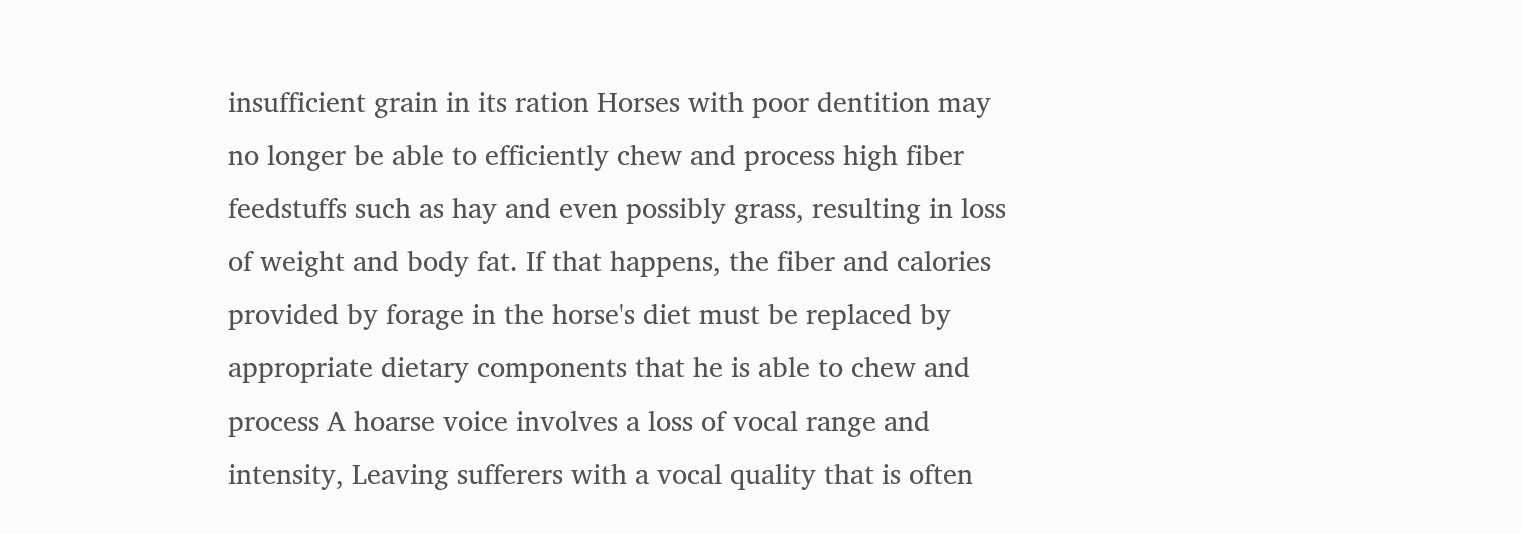insufficient grain in its ration Horses with poor dentition may no longer be able to efficiently chew and process high fiber feedstuffs such as hay and even possibly grass, resulting in loss of weight and body fat. If that happens, the fiber and calories provided by forage in the horse's diet must be replaced by appropriate dietary components that he is able to chew and process A hoarse voice involves a loss of vocal range and intensity, Leaving sufferers with a vocal quality that is often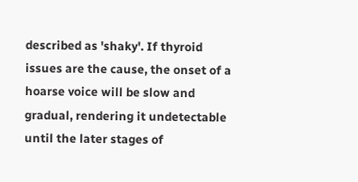described as 'shaky'. If thyroid issues are the cause, the onset of a hoarse voice will be slow and gradual, rendering it undetectable until the later stages of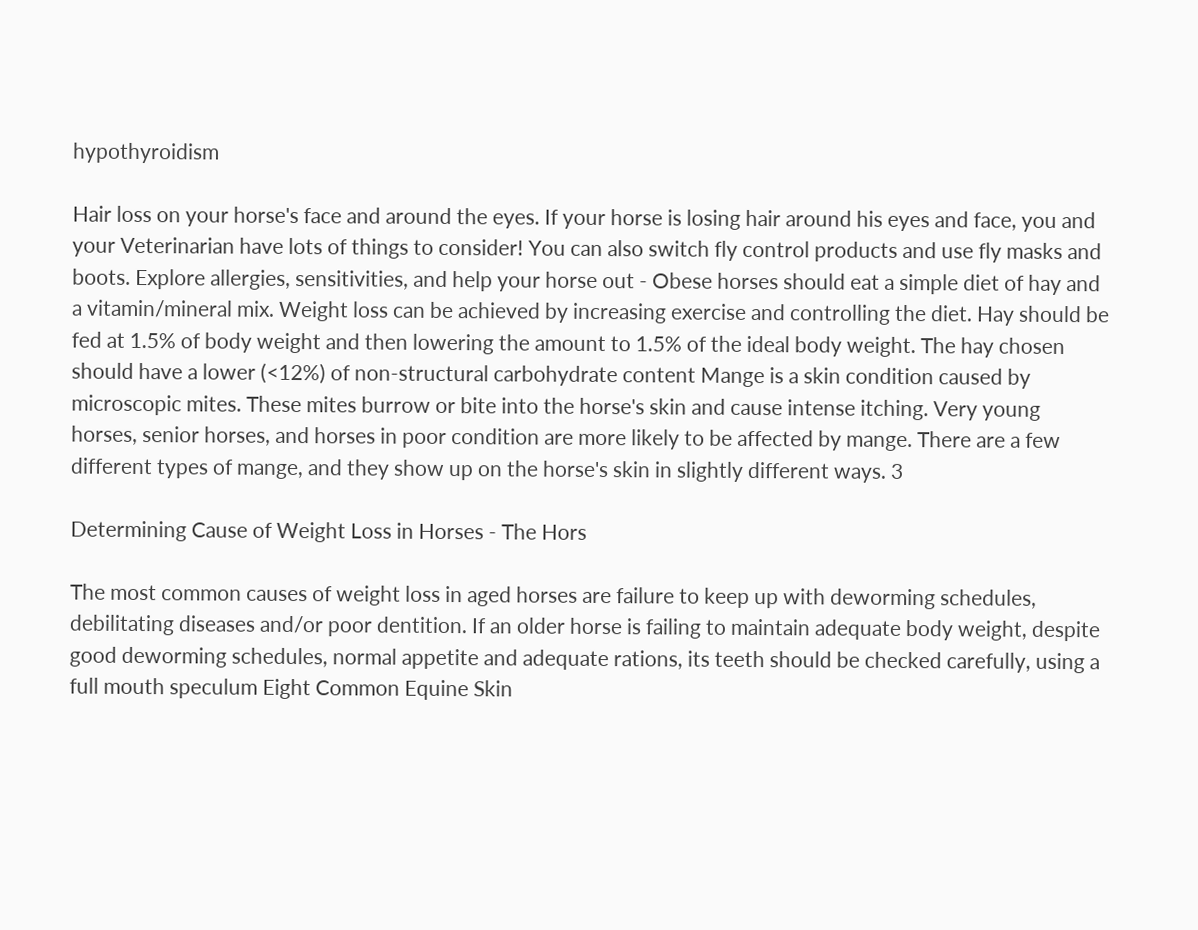hypothyroidism

Hair loss on your horse's face and around the eyes. If your horse is losing hair around his eyes and face, you and your Veterinarian have lots of things to consider! You can also switch fly control products and use fly masks and boots. Explore allergies, sensitivities, and help your horse out - Obese horses should eat a simple diet of hay and a vitamin/mineral mix. Weight loss can be achieved by increasing exercise and controlling the diet. Hay should be fed at 1.5% of body weight and then lowering the amount to 1.5% of the ideal body weight. The hay chosen should have a lower (<12%) of non-structural carbohydrate content Mange is a skin condition caused by microscopic mites. These mites burrow or bite into the horse's skin and cause intense itching. Very young horses, senior horses, and horses in poor condition are more likely to be affected by mange. There are a few different types of mange, and they show up on the horse's skin in slightly different ways. 3

Determining Cause of Weight Loss in Horses - The Hors

The most common causes of weight loss in aged horses are failure to keep up with deworming schedules, debilitating diseases and/or poor dentition. If an older horse is failing to maintain adequate body weight, despite good deworming schedules, normal appetite and adequate rations, its teeth should be checked carefully, using a full mouth speculum Eight Common Equine Skin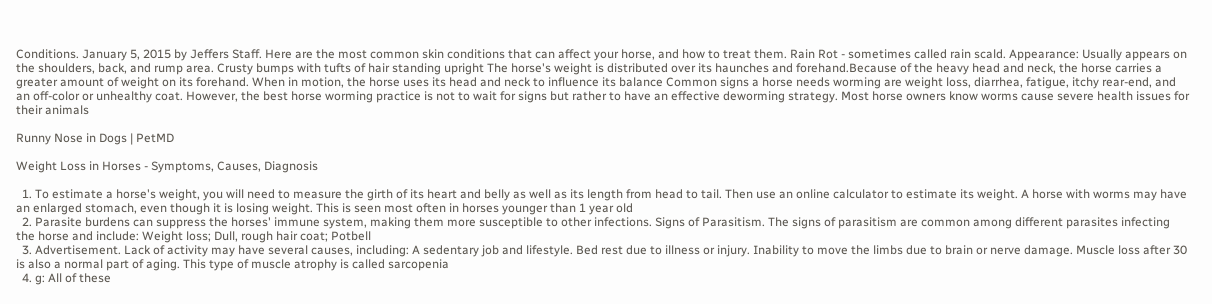Conditions. January 5, 2015 by Jeffers Staff. Here are the most common skin conditions that can affect your horse, and how to treat them. Rain Rot - sometimes called rain scald. Appearance: Usually appears on the shoulders, back, and rump area. Crusty bumps with tufts of hair standing upright The horse's weight is distributed over its haunches and forehand.Because of the heavy head and neck, the horse carries a greater amount of weight on its forehand. When in motion, the horse uses its head and neck to influence its balance Common signs a horse needs worming are weight loss, diarrhea, fatigue, itchy rear-end, and an off-color or unhealthy coat. However, the best horse worming practice is not to wait for signs but rather to have an effective deworming strategy. Most horse owners know worms cause severe health issues for their animals

Runny Nose in Dogs | PetMD

Weight Loss in Horses - Symptoms, Causes, Diagnosis

  1. To estimate a horse's weight, you will need to measure the girth of its heart and belly as well as its length from head to tail. Then use an online calculator to estimate its weight. A horse with worms may have an enlarged stomach, even though it is losing weight. This is seen most often in horses younger than 1 year old
  2. Parasite burdens can suppress the horses' immune system, making them more susceptible to other infections. Signs of Parasitism. The signs of parasitism are common among different parasites infecting the horse and include: Weight loss; Dull, rough hair coat; Potbell
  3. Advertisement. Lack of activity may have several causes, including: A sedentary job and lifestyle. Bed rest due to illness or injury. Inability to move the limbs due to brain or nerve damage. Muscle loss after 30 is also a normal part of aging. This type of muscle atrophy is called sarcopenia
  4. g: All of these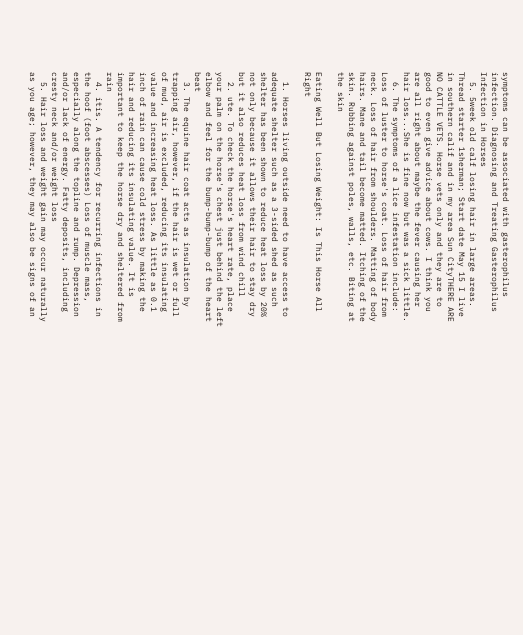symptoms can be associated with gasterophilus infection. Diagnosing and Treating Gasterophilus Infection in Horses
  5. 5week old calf losing hair in large areas. Thread starter 1sherman; Start date May 15 I live in southern calif and in my area Sun CityTHERE ARE NO CATTLE VETS. Horse vets only and they are to good to even give advice about cows. I think you are all right about maybe the fever causing her hair loss...She is fine now but was a sick little.
  6. The symptoms of a lice infestation include: Loss of luster to horse's coat. Loss of hair from neck. Loss of hair from shoulders. Matting of body hairs. Mane and tail become matted. Itching of the skin. Rubbing against poles, walls, etc. Biting at the skin

Eating Well But Losing Weight: Is This Horse All Right

  1. Horses living outside need to have access to adequate shelter such as a 3-sided shed as such shelter has been shown to reduce heat loss by 20% not only because it allows their hair to stay dry but it also reduces heat loss from wind chill
  2. ute. To check the horse's heart rate, place your palm on the horse's chest just behind the left elbow and feel for the bump-bump-bump of the heart beat
  3. The equine hair coat acts as insulation by trapping air, however, if the hair is wet or full of mud, air is excluded, reducing its insulating value and increasing heat loss. As little as 0.1 inch of rain can cause cold stress by making the hair and reducing its insulating value. It is important to keep the horse dry and sheltered from rain
  4. itis. A tendency for recurring infections in the hoof (foot abscesses) Loss of muscle mass, especially along the topline and rump. Depression and/or lack of energy. Fatty deposits, including cresty neck and/or weight loss
  5. Hair loss and weight gain may occur naturally as you age; however, they may also be signs of an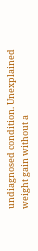undiagnosed condition. Unexplained weight gain without a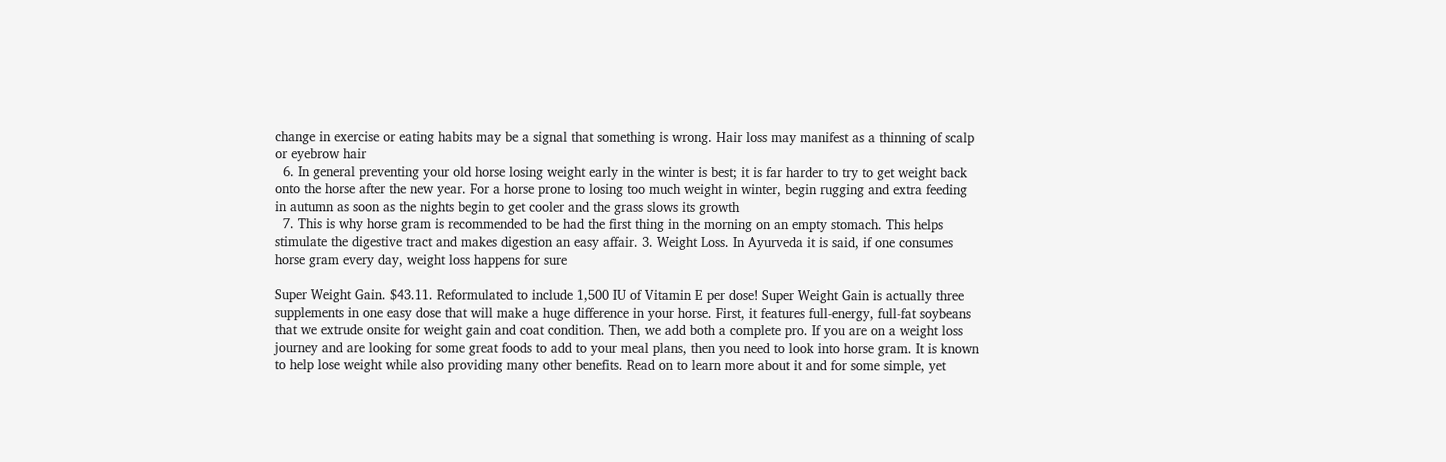change in exercise or eating habits may be a signal that something is wrong. Hair loss may manifest as a thinning of scalp or eyebrow hair
  6. In general preventing your old horse losing weight early in the winter is best; it is far harder to try to get weight back onto the horse after the new year. For a horse prone to losing too much weight in winter, begin rugging and extra feeding in autumn as soon as the nights begin to get cooler and the grass slows its growth
  7. This is why horse gram is recommended to be had the first thing in the morning on an empty stomach. This helps stimulate the digestive tract and makes digestion an easy affair. 3. Weight Loss. In Ayurveda it is said, if one consumes horse gram every day, weight loss happens for sure

Super Weight Gain. $43.11. Reformulated to include 1,500 IU of Vitamin E per dose! Super Weight Gain is actually three supplements in one easy dose that will make a huge difference in your horse. First, it features full-energy, full-fat soybeans that we extrude onsite for weight gain and coat condition. Then, we add both a complete pro. If you are on a weight loss journey and are looking for some great foods to add to your meal plans, then you need to look into horse gram. It is known to help lose weight while also providing many other benefits. Read on to learn more about it and for some simple, yet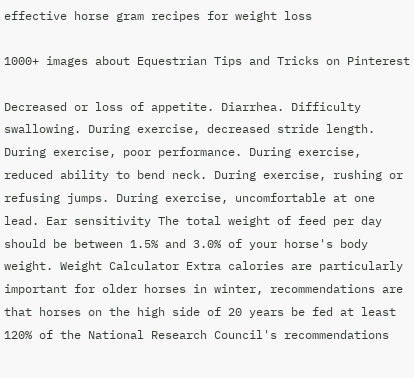effective horse gram recipes for weight loss

1000+ images about Equestrian Tips and Tricks on Pinterest

Decreased or loss of appetite. Diarrhea. Difficulty swallowing. During exercise, decreased stride length. During exercise, poor performance. During exercise, reduced ability to bend neck. During exercise, rushing or refusing jumps. During exercise, uncomfortable at one lead. Ear sensitivity The total weight of feed per day should be between 1.5% and 3.0% of your horse's body weight. Weight Calculator Extra calories are particularly important for older horses in winter, recommendations are that horses on the high side of 20 years be fed at least 120% of the National Research Council's recommendations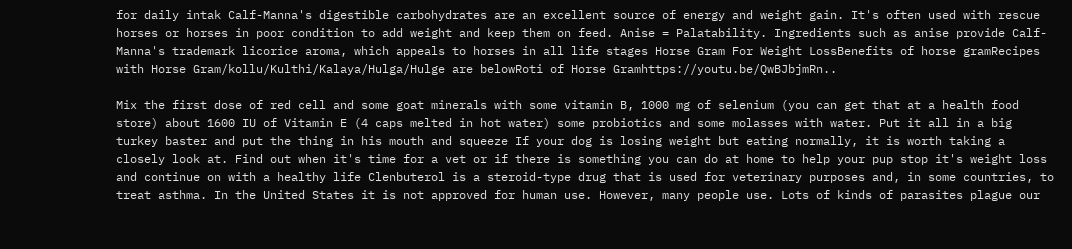for daily intak Calf-Manna's digestible carbohydrates are an excellent source of energy and weight gain. It's often used with rescue horses or horses in poor condition to add weight and keep them on feed. Anise = Palatability. Ingredients such as anise provide Calf-Manna's trademark licorice aroma, which appeals to horses in all life stages Horse Gram For Weight LossBenefits of horse gramRecipes with Horse Gram/kollu/Kulthi/Kalaya/Hulga/Hulge are belowRoti of Horse Gramhttps://youtu.be/QwBJbjmRn..

Mix the first dose of red cell and some goat minerals with some vitamin B, 1000 mg of selenium (you can get that at a health food store) about 1600 IU of Vitamin E (4 caps melted in hot water) some probiotics and some molasses with water. Put it all in a big turkey baster and put the thing in his mouth and squeeze If your dog is losing weight but eating normally, it is worth taking a closely look at. Find out when it's time for a vet or if there is something you can do at home to help your pup stop it's weight loss and continue on with a healthy life Clenbuterol is a steroid-type drug that is used for veterinary purposes and, in some countries, to treat asthma. In the United States it is not approved for human use. However, many people use. Lots of kinds of parasites plague our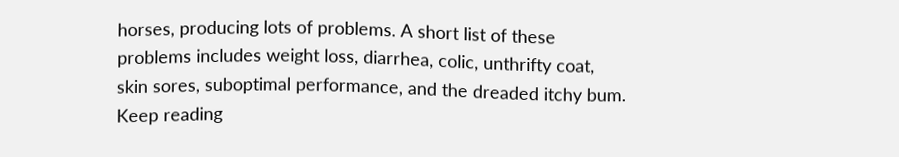horses, producing lots of problems. A short list of these problems includes weight loss, diarrhea, colic, unthrifty coat, skin sores, suboptimal performance, and the dreaded itchy bum. Keep reading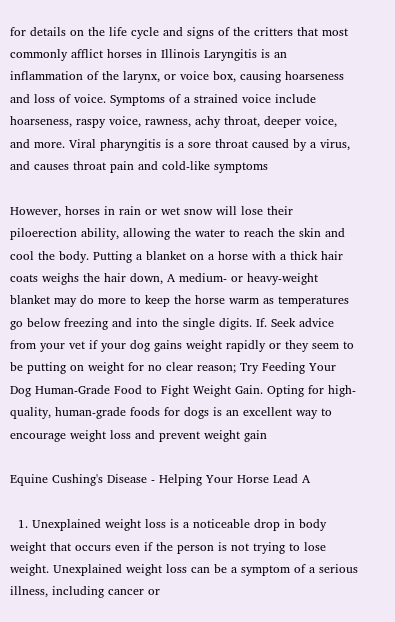for details on the life cycle and signs of the critters that most commonly afflict horses in Illinois Laryngitis is an inflammation of the larynx, or voice box, causing hoarseness and loss of voice. Symptoms of a strained voice include hoarseness, raspy voice, rawness, achy throat, deeper voice, and more. Viral pharyngitis is a sore throat caused by a virus, and causes throat pain and cold-like symptoms

However, horses in rain or wet snow will lose their piloerection ability, allowing the water to reach the skin and cool the body. Putting a blanket on a horse with a thick hair coats weighs the hair down, A medium- or heavy-weight blanket may do more to keep the horse warm as temperatures go below freezing and into the single digits. If. Seek advice from your vet if your dog gains weight rapidly or they seem to be putting on weight for no clear reason; Try Feeding Your Dog Human-Grade Food to Fight Weight Gain. Opting for high-quality, human-grade foods for dogs is an excellent way to encourage weight loss and prevent weight gain

Equine Cushing's Disease - Helping Your Horse Lead A

  1. Unexplained weight loss is a noticeable drop in body weight that occurs even if the person is not trying to lose weight. Unexplained weight loss can be a symptom of a serious illness, including cancer or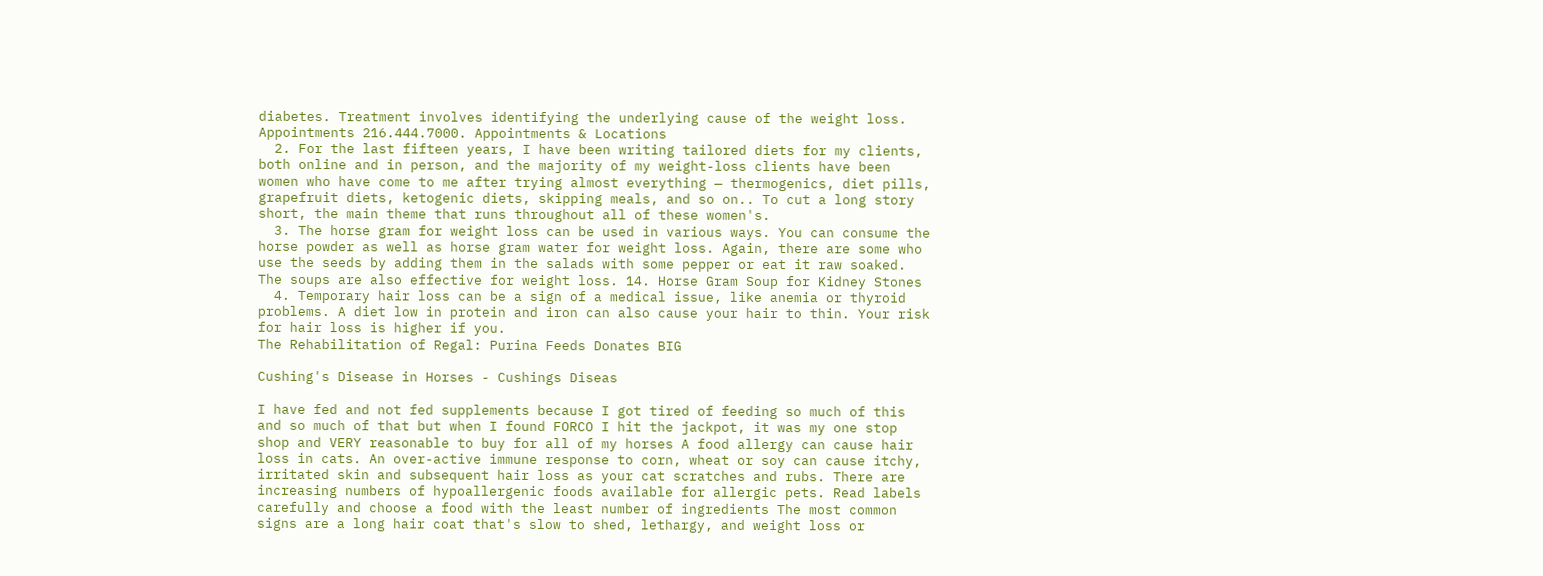diabetes. Treatment involves identifying the underlying cause of the weight loss. Appointments 216.444.7000. Appointments & Locations
  2. For the last fifteen years, I have been writing tailored diets for my clients, both online and in person, and the majority of my weight-loss clients have been women who have come to me after trying almost everything — thermogenics, diet pills, grapefruit diets, ketogenic diets, skipping meals, and so on.. To cut a long story short, the main theme that runs throughout all of these women's.
  3. The horse gram for weight loss can be used in various ways. You can consume the horse powder as well as horse gram water for weight loss. Again, there are some who use the seeds by adding them in the salads with some pepper or eat it raw soaked. The soups are also effective for weight loss. 14. Horse Gram Soup for Kidney Stones
  4. Temporary hair loss can be a sign of a medical issue, like anemia or thyroid problems. A diet low in protein and iron can also cause your hair to thin. Your risk for hair loss is higher if you.
The Rehabilitation of Regal: Purina Feeds Donates BIG

Cushing's Disease in Horses - Cushings Diseas

I have fed and not fed supplements because I got tired of feeding so much of this and so much of that but when I found FORCO I hit the jackpot, it was my one stop shop and VERY reasonable to buy for all of my horses A food allergy can cause hair loss in cats. An over-active immune response to corn, wheat or soy can cause itchy, irritated skin and subsequent hair loss as your cat scratches and rubs. There are increasing numbers of hypoallergenic foods available for allergic pets. Read labels carefully and choose a food with the least number of ingredients The most common signs are a long hair coat that's slow to shed, lethargy, and weight loss or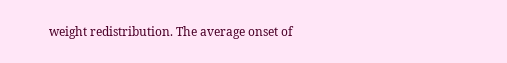weight redistribution. The average onset of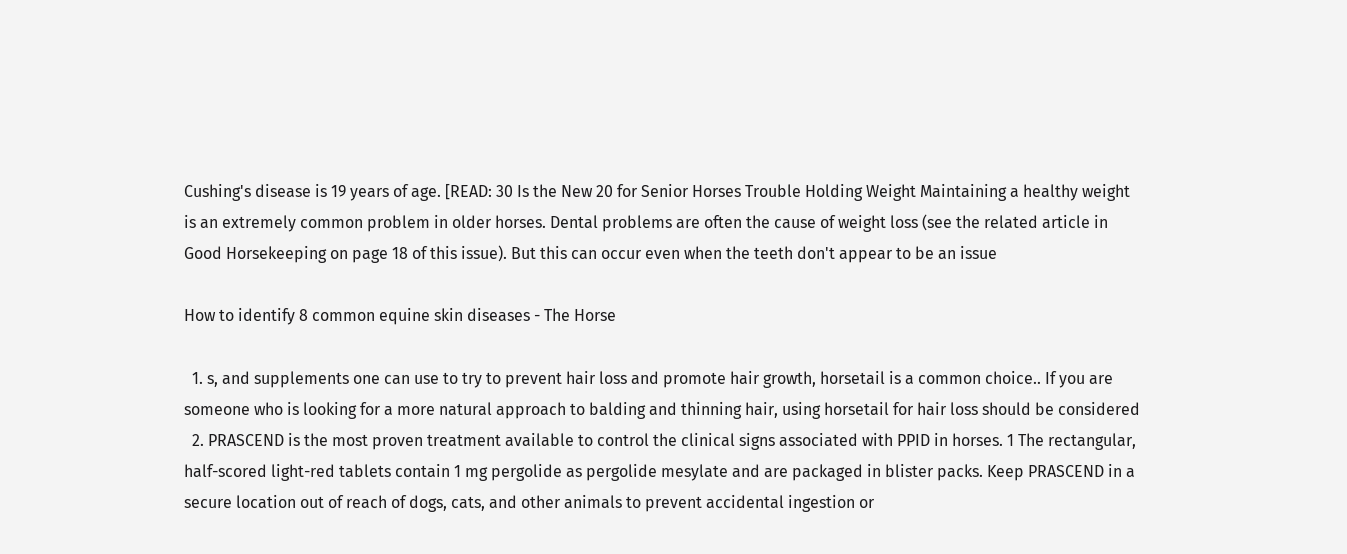Cushing's disease is 19 years of age. [READ: 30 Is the New 20 for Senior Horses Trouble Holding Weight Maintaining a healthy weight is an extremely common problem in older horses. Dental problems are often the cause of weight loss (see the related article in Good Horsekeeping on page 18 of this issue). But this can occur even when the teeth don't appear to be an issue

How to identify 8 common equine skin diseases - The Horse

  1. s, and supplements one can use to try to prevent hair loss and promote hair growth, horsetail is a common choice.. If you are someone who is looking for a more natural approach to balding and thinning hair, using horsetail for hair loss should be considered
  2. PRASCEND is the most proven treatment available to control the clinical signs associated with PPID in horses. 1 The rectangular, half-scored light-red tablets contain 1 mg pergolide as pergolide mesylate and are packaged in blister packs. Keep PRASCEND in a secure location out of reach of dogs, cats, and other animals to prevent accidental ingestion or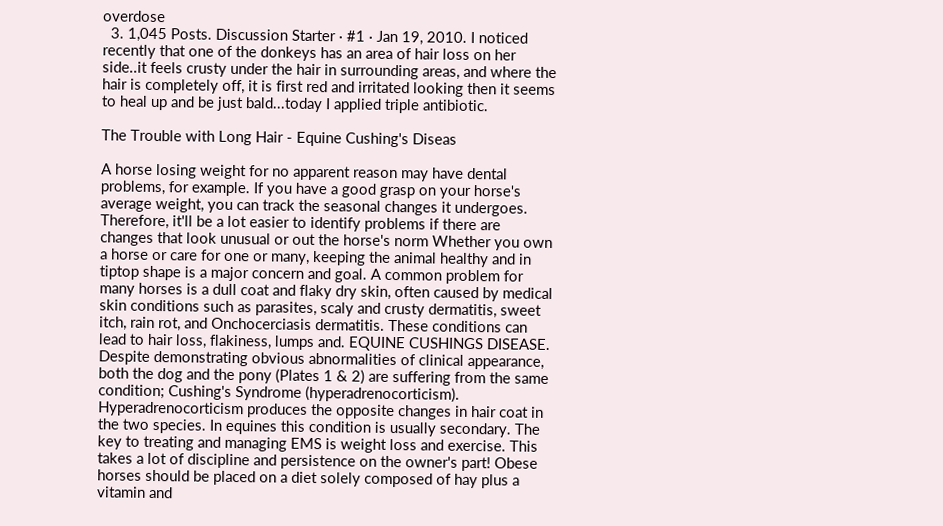overdose
  3. 1,045 Posts. Discussion Starter · #1 · Jan 19, 2010. I noticed recently that one of the donkeys has an area of hair loss on her side..it feels crusty under the hair in surrounding areas, and where the hair is completely off, it is first red and irritated looking then it seems to heal up and be just bald...today I applied triple antibiotic.

The Trouble with Long Hair - Equine Cushing's Diseas

A horse losing weight for no apparent reason may have dental problems, for example. If you have a good grasp on your horse's average weight, you can track the seasonal changes it undergoes. Therefore, it'll be a lot easier to identify problems if there are changes that look unusual or out the horse's norm Whether you own a horse or care for one or many, keeping the animal healthy and in tiptop shape is a major concern and goal. A common problem for many horses is a dull coat and flaky dry skin, often caused by medical skin conditions such as parasites, scaly and crusty dermatitis, sweet itch, rain rot, and Onchocerciasis dermatitis. These conditions can lead to hair loss, flakiness, lumps and. EQUINE CUSHINGS DISEASE. Despite demonstrating obvious abnormalities of clinical appearance, both the dog and the pony (Plates 1 & 2) are suffering from the same condition; Cushing's Syndrome (hyperadrenocorticism). Hyperadrenocorticism produces the opposite changes in hair coat in the two species. In equines this condition is usually secondary. The key to treating and managing EMS is weight loss and exercise. This takes a lot of discipline and persistence on the owner's part! Obese horses should be placed on a diet solely composed of hay plus a vitamin and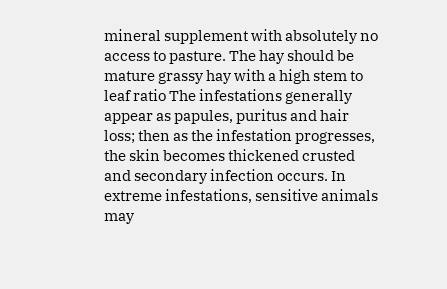mineral supplement with absolutely no access to pasture. The hay should be mature grassy hay with a high stem to leaf ratio The infestations generally appear as papules, puritus and hair loss; then as the infestation progresses, the skin becomes thickened crusted and secondary infection occurs. In extreme infestations, sensitive animals may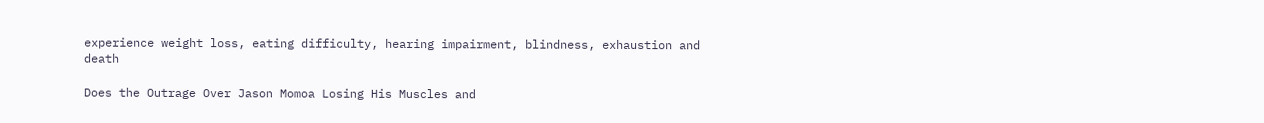experience weight loss, eating difficulty, hearing impairment, blindness, exhaustion and death

Does the Outrage Over Jason Momoa Losing His Muscles and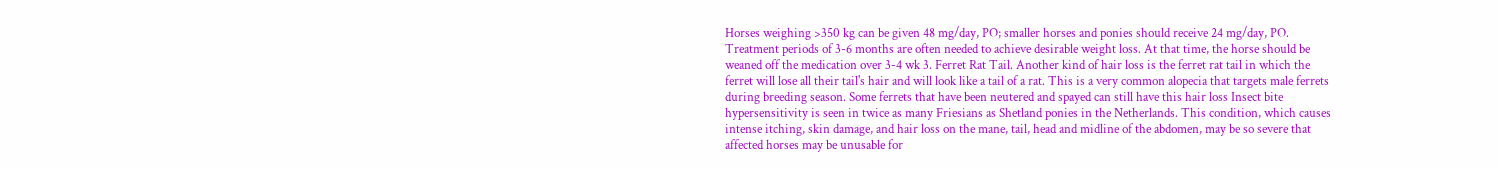Horses weighing >350 kg can be given 48 mg/day, PO; smaller horses and ponies should receive 24 mg/day, PO. Treatment periods of 3-6 months are often needed to achieve desirable weight loss. At that time, the horse should be weaned off the medication over 3-4 wk 3. Ferret Rat Tail. Another kind of hair loss is the ferret rat tail in which the ferret will lose all their tail's hair and will look like a tail of a rat. This is a very common alopecia that targets male ferrets during breeding season. Some ferrets that have been neutered and spayed can still have this hair loss Insect bite hypersensitivity is seen in twice as many Friesians as Shetland ponies in the Netherlands. This condition, which causes intense itching, skin damage, and hair loss on the mane, tail, head and midline of the abdomen, may be so severe that affected horses may be unusable for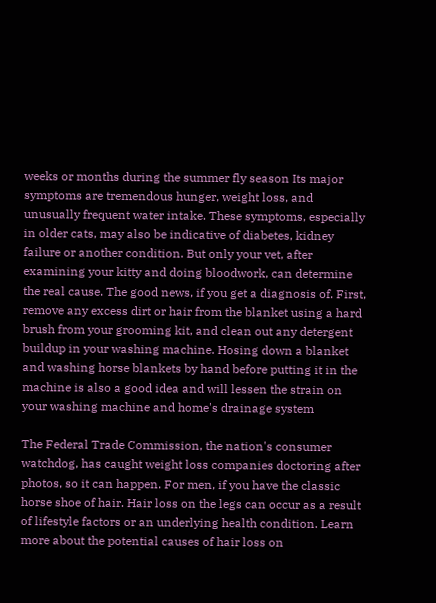weeks or months during the summer fly season Its major symptoms are tremendous hunger, weight loss, and unusually frequent water intake. These symptoms, especially in older cats, may also be indicative of diabetes, kidney failure or another condition. But only your vet, after examining your kitty and doing bloodwork, can determine the real cause. The good news, if you get a diagnosis of. First, remove any excess dirt or hair from the blanket using a hard brush from your grooming kit, and clean out any detergent buildup in your washing machine. Hosing down a blanket and washing horse blankets by hand before putting it in the machine is also a good idea and will lessen the strain on your washing machine and home's drainage system

The Federal Trade Commission, the nation's consumer watchdog, has caught weight loss companies doctoring after photos, so it can happen. For men, if you have the classic horse shoe of hair. Hair loss on the legs can occur as a result of lifestyle factors or an underlying health condition. Learn more about the potential causes of hair loss on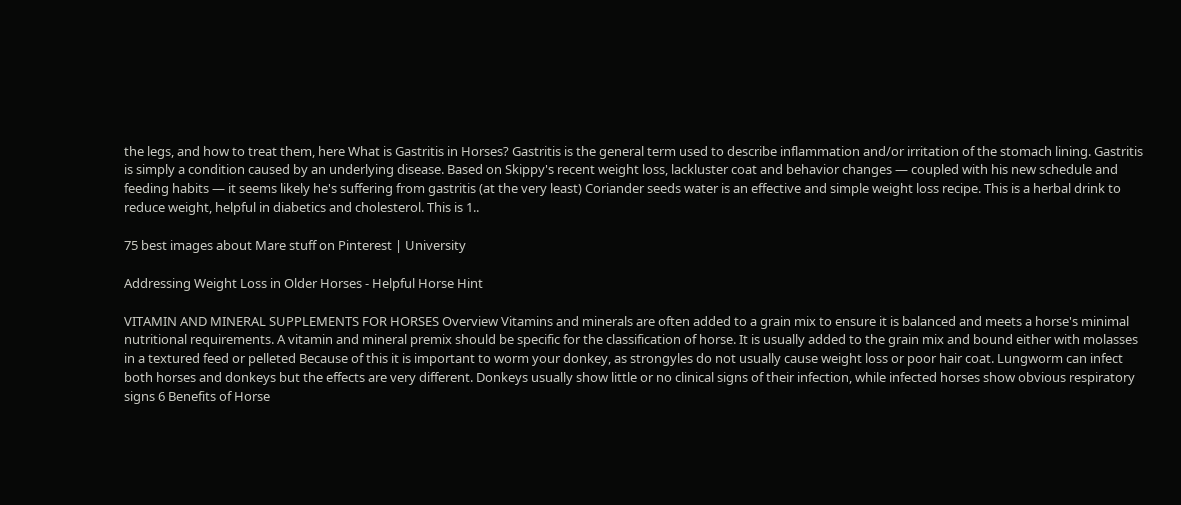the legs, and how to treat them, here What is Gastritis in Horses? Gastritis is the general term used to describe inflammation and/or irritation of the stomach lining. Gastritis is simply a condition caused by an underlying disease. Based on Skippy's recent weight loss, lackluster coat and behavior changes — coupled with his new schedule and feeding habits — it seems likely he's suffering from gastritis (at the very least) Coriander seeds water is an effective and simple weight loss recipe. This is a herbal drink to reduce weight, helpful in diabetics and cholesterol. This is 1..

75 best images about Mare stuff on Pinterest | University

Addressing Weight Loss in Older Horses - Helpful Horse Hint

VITAMIN AND MINERAL SUPPLEMENTS FOR HORSES Overview Vitamins and minerals are often added to a grain mix to ensure it is balanced and meets a horse's minimal nutritional requirements. A vitamin and mineral premix should be specific for the classification of horse. It is usually added to the grain mix and bound either with molasses in a textured feed or pelleted Because of this it is important to worm your donkey, as strongyles do not usually cause weight loss or poor hair coat. Lungworm can infect both horses and donkeys but the effects are very different. Donkeys usually show little or no clinical signs of their infection, while infected horses show obvious respiratory signs 6 Benefits of Horse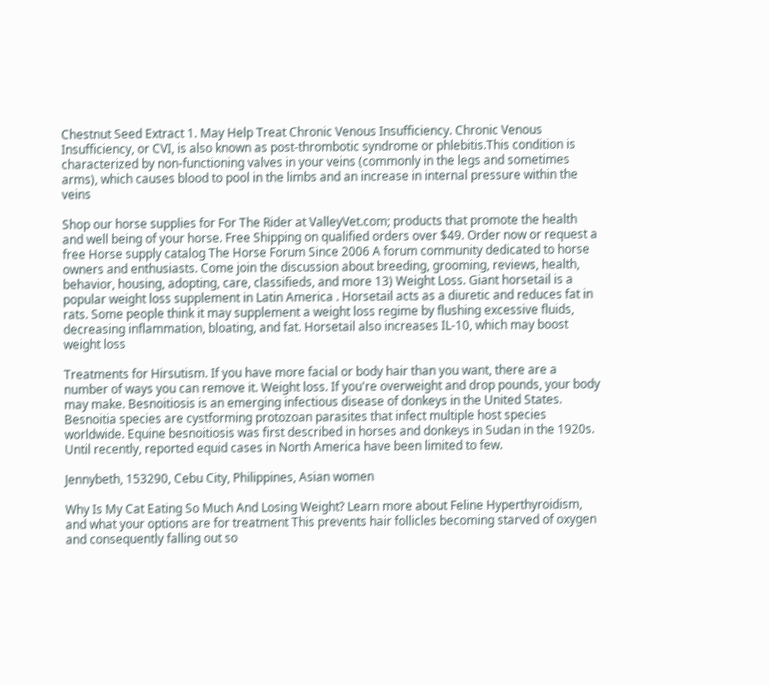Chestnut Seed Extract 1. May Help Treat Chronic Venous Insufficiency. Chronic Venous Insufficiency, or CVI, is also known as post-thrombotic syndrome or phlebitis.This condition is characterized by non-functioning valves in your veins (commonly in the legs and sometimes arms), which causes blood to pool in the limbs and an increase in internal pressure within the veins

Shop our horse supplies for For The Rider at ValleyVet.com; products that promote the health and well being of your horse. Free Shipping on qualified orders over $49. Order now or request a free Horse supply catalog The Horse Forum Since 2006 A forum community dedicated to horse owners and enthusiasts. Come join the discussion about breeding, grooming, reviews, health, behavior, housing, adopting, care, classifieds, and more 13) Weight Loss. Giant horsetail is a popular weight loss supplement in Latin America . Horsetail acts as a diuretic and reduces fat in rats. Some people think it may supplement a weight loss regime by flushing excessive fluids, decreasing inflammation, bloating, and fat. Horsetail also increases IL-10, which may boost weight loss

Treatments for Hirsutism. If you have more facial or body hair than you want, there are a number of ways you can remove it. Weight loss. If you're overweight and drop pounds, your body may make. Besnoitiosis is an emerging infectious disease of donkeys in the United States. Besnoitia species are cystforming protozoan parasites that infect multiple host species worldwide. Equine besnoitiosis was first described in horses and donkeys in Sudan in the 1920s. Until recently, reported equid cases in North America have been limited to few.

Jennybeth, 153290, Cebu City, Philippines, Asian women

Why Is My Cat Eating So Much And Losing Weight? Learn more about Feline Hyperthyroidism, and what your options are for treatment This prevents hair follicles becoming starved of oxygen and consequently falling out so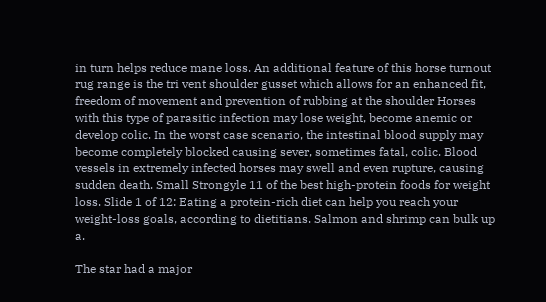in turn helps reduce mane loss. An additional feature of this horse turnout rug range is the tri vent shoulder gusset which allows for an enhanced fit, freedom of movement and prevention of rubbing at the shoulder Horses with this type of parasitic infection may lose weight, become anemic or develop colic. In the worst case scenario, the intestinal blood supply may become completely blocked causing sever, sometimes fatal, colic. Blood vessels in extremely infected horses may swell and even rupture, causing sudden death. Small Strongyle 11 of the best high-protein foods for weight loss. Slide 1 of 12: Eating a protein-rich diet can help you reach your weight-loss goals, according to dietitians. Salmon and shrimp can bulk up a.

The star had a major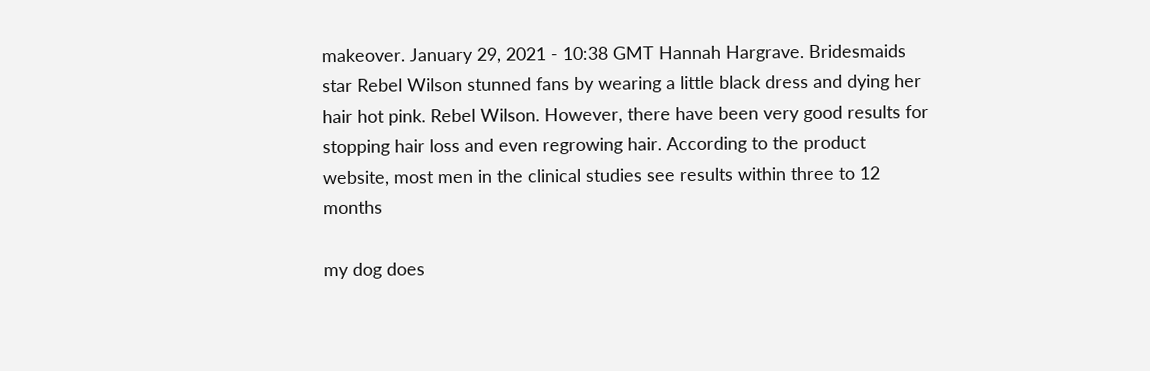makeover. January 29, 2021 - 10:38 GMT Hannah Hargrave. Bridesmaids star Rebel Wilson stunned fans by wearing a little black dress and dying her hair hot pink. Rebel Wilson. However, there have been very good results for stopping hair loss and even regrowing hair. According to the product website, most men in the clinical studies see results within three to 12 months

my dog does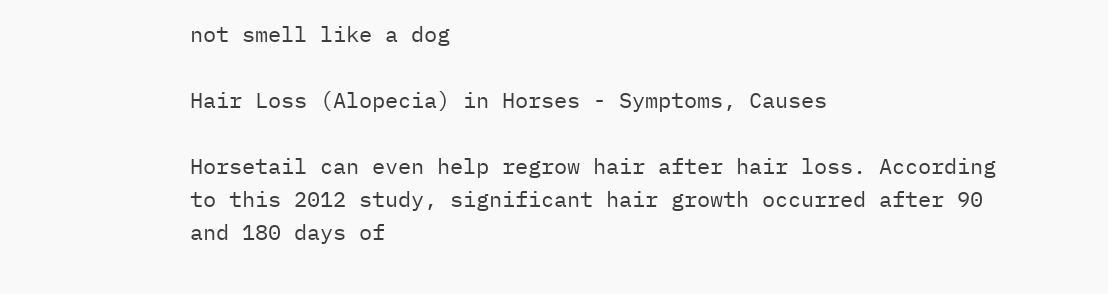not smell like a dog

Hair Loss (Alopecia) in Horses - Symptoms, Causes

Horsetail can even help regrow hair after hair loss. According to this 2012 study, significant hair growth occurred after 90 and 180 days of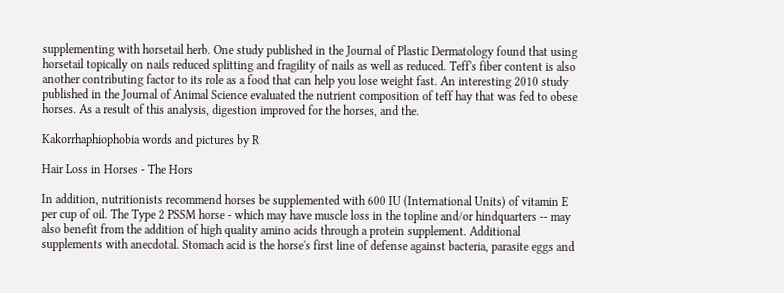supplementing with horsetail herb. One study published in the Journal of Plastic Dermatology found that using horsetail topically on nails reduced splitting and fragility of nails as well as reduced. Teff's fiber content is also another contributing factor to its role as a food that can help you lose weight fast. An interesting 2010 study published in the Journal of Animal Science evaluated the nutrient composition of teff hay that was fed to obese horses. As a result of this analysis, digestion improved for the horses, and the.

Kakorrhaphiophobia words and pictures by R

Hair Loss in Horses - The Hors

In addition, nutritionists recommend horses be supplemented with 600 IU (International Units) of vitamin E per cup of oil. The Type 2 PSSM horse - which may have muscle loss in the topline and/or hindquarters -- may also benefit from the addition of high quality amino acids through a protein supplement. Additional supplements with anecdotal. Stomach acid is the horse's first line of defense against bacteria, parasite eggs and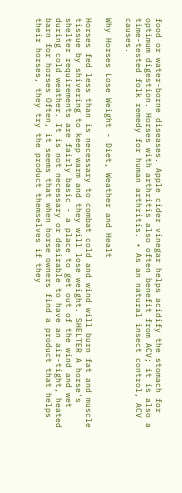food or water-borne diseases. Apple cider vinegar helps acidify the stomach for optimum digestion. Horses with arthritis also often benefit from ACV; it is also a time-tested folk remedy for human arthritis. • As an natural insect control, ACV causes.

Why Horses Lose Weight - Diet, Weather and Healt

Horses fed less than is necessary to combat cold and wind will burn fat and muscle tissue by shivering to keep warm and they will lose weight. SHELTER A horse's shelter requirements are fairly basic - a place to get out of the wind and wet during cold weather. It is not necessary or desirable to have an air-tight, heated barn for horses Often, it seems that when horse owners find a product that helps their horses, they try the product themselves if they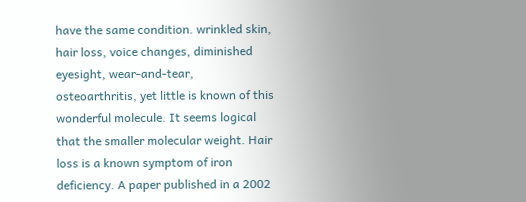have the same condition. wrinkled skin, hair loss, voice changes, diminished eyesight, wear-and-tear, osteoarthritis, yet little is known of this wonderful molecule. It seems logical that the smaller molecular weight. Hair loss is a known symptom of iron deficiency. A paper published in a 2002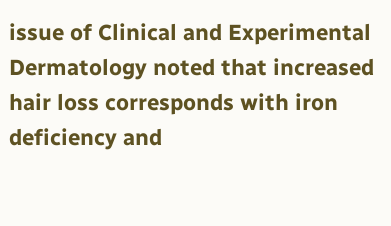issue of Clinical and Experimental Dermatology noted that increased hair loss corresponds with iron deficiency and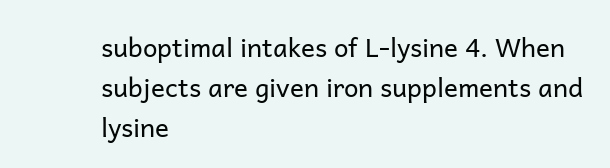suboptimal intakes of L-lysine 4. When subjects are given iron supplements and lysine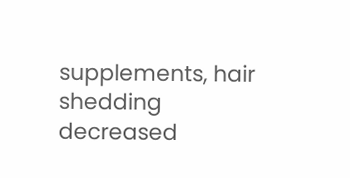supplements, hair shedding decreased